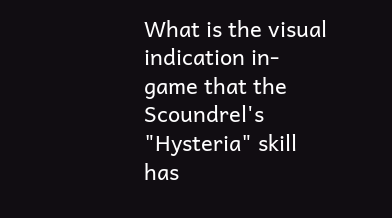What is the visual indication in-game that the Scoundrel's "Hysteria" skill has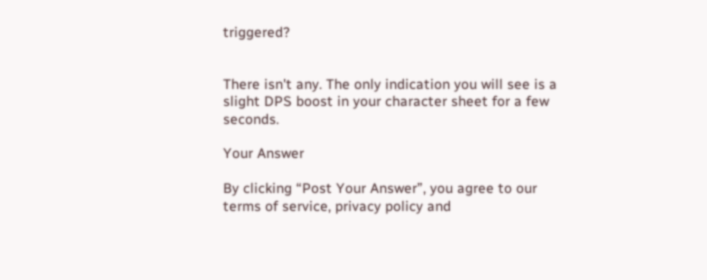triggered?


There isn't any. The only indication you will see is a slight DPS boost in your character sheet for a few seconds.

Your Answer

By clicking “Post Your Answer”, you agree to our terms of service, privacy policy and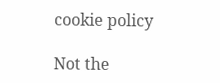cookie policy

Not the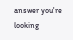answer you're looking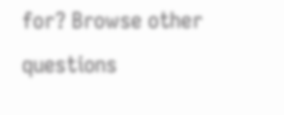for? Browse other questions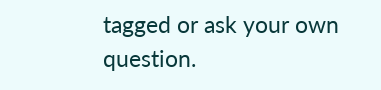tagged or ask your own question.